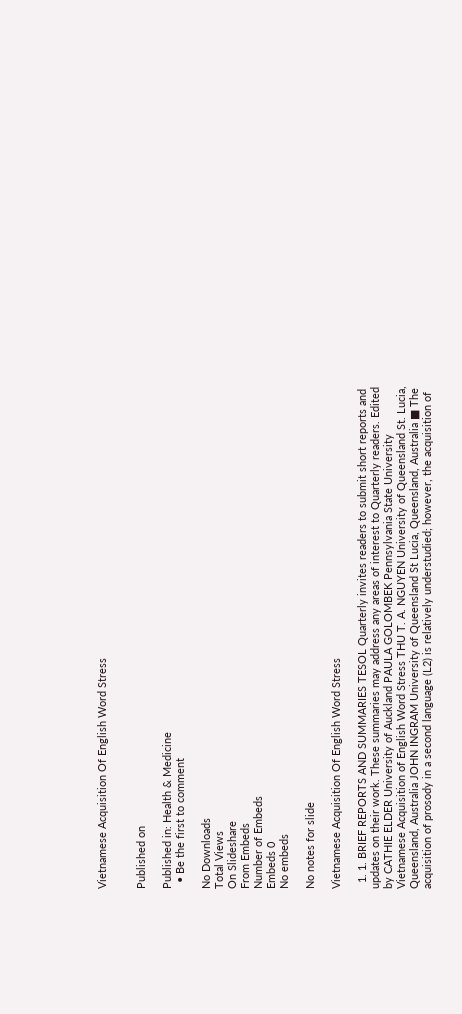Vietnamese Acquisition Of English Word Stress


Published on

Published in: Health & Medicine
  • Be the first to comment

No Downloads
Total Views
On Slideshare
From Embeds
Number of Embeds
Embeds 0
No embeds

No notes for slide

Vietnamese Acquisition Of English Word Stress

  1. 1. BRIEF REPORTS AND SUMMARIES TESOL Quarterly invites readers to submit short reports and updates on their work. These summaries may address any areas of interest to Quarterly readers. Edited by CATHIE ELDER University of Auckland PAULA GOLOMBEK Pennsylvania State University Vietnamese Acquisition of English Word Stress THU T. A. NGUYEN University of Queensland St. Lucia, Queensland, Australia JOHN INGRAM University of Queensland St Lucia, Queensland, Australia ■ The acquisition of prosody in a second language (L2) is relatively understudied; however, the acquisition of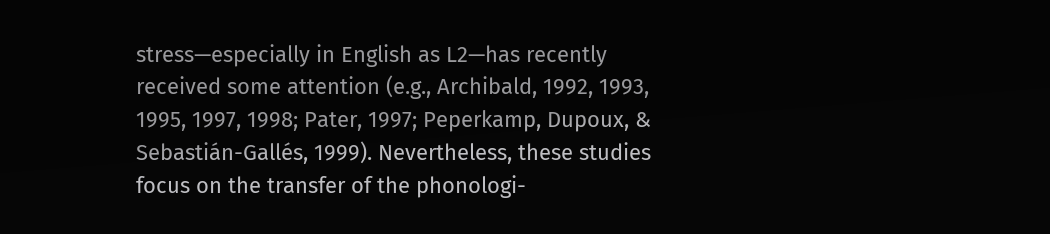stress—especially in English as L2—has recently received some attention (e.g., Archibald, 1992, 1993, 1995, 1997, 1998; Pater, 1997; Peperkamp, Dupoux, & Sebastián-Gallés, 1999). Nevertheless, these studies focus on the transfer of the phonologi-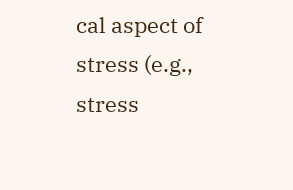cal aspect of stress (e.g., stress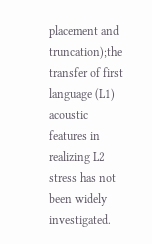placement and truncation);the transfer of first language (L1) acoustic features in realizing L2 stress has not been widely investigated.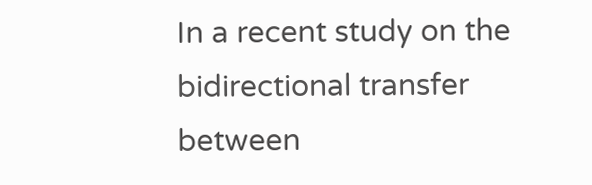In a recent study on the bidirectional transfer between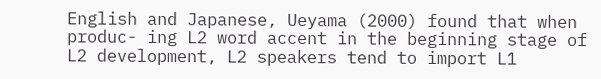English and Japanese, Ueyama (2000) found that when produc- ing L2 word accent in the beginning stage of L2 development, L2 speakers tend to import L1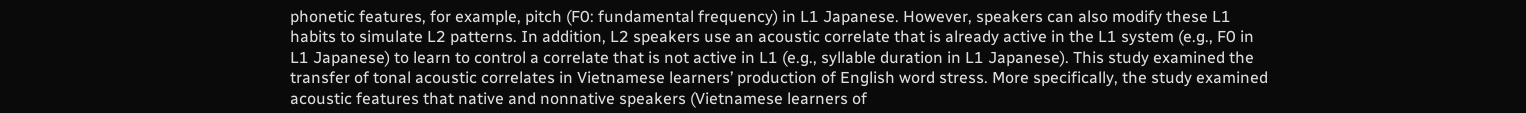phonetic features, for example, pitch (F0: fundamental frequency) in L1 Japanese. However, speakers can also modify these L1 habits to simulate L2 patterns. In addition, L2 speakers use an acoustic correlate that is already active in the L1 system (e.g., F0 in L1 Japanese) to learn to control a correlate that is not active in L1 (e.g., syllable duration in L1 Japanese). This study examined the transfer of tonal acoustic correlates in Vietnamese learners’ production of English word stress. More specifically, the study examined acoustic features that native and nonnative speakers (Vietnamese learners of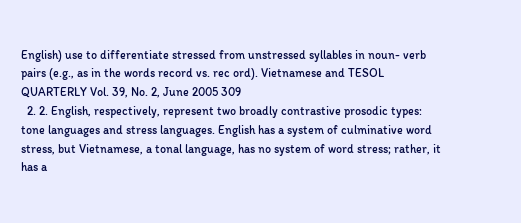English) use to differentiate stressed from unstressed syllables in noun- verb pairs (e.g., as in the words record vs. rec ord). Vietnamese and TESOL QUARTERLY Vol. 39, No. 2, June 2005 309
  2. 2. English, respectively, represent two broadly contrastive prosodic types: tone languages and stress languages. English has a system of culminative word stress, but Vietnamese, a tonal language, has no system of word stress; rather, it has a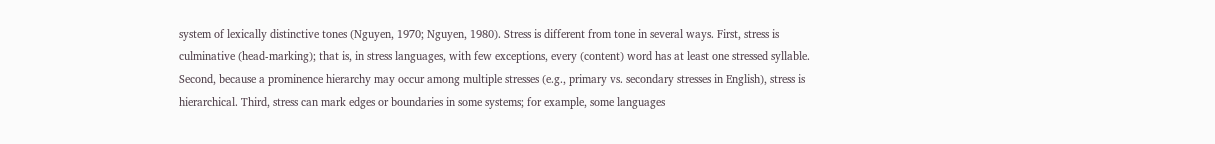system of lexically distinctive tones (Nguyen, 1970; Nguyen, 1980). Stress is different from tone in several ways. First, stress is culminative (head-marking); that is, in stress languages, with few exceptions, every (content) word has at least one stressed syllable. Second, because a prominence hierarchy may occur among multiple stresses (e.g., primary vs. secondary stresses in English), stress is hierarchical. Third, stress can mark edges or boundaries in some systems; for example, some languages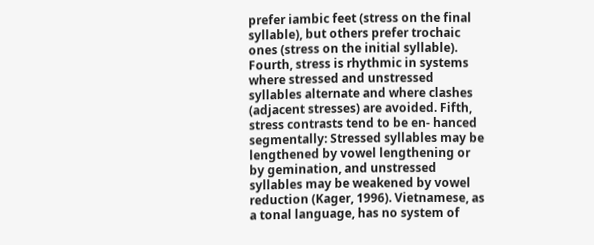prefer iambic feet (stress on the final syllable), but others prefer trochaic ones (stress on the initial syllable). Fourth, stress is rhythmic in systems where stressed and unstressed syllables alternate and where clashes (adjacent stresses) are avoided. Fifth, stress contrasts tend to be en- hanced segmentally: Stressed syllables may be lengthened by vowel lengthening or by gemination, and unstressed syllables may be weakened by vowel reduction (Kager, 1996). Vietnamese, as a tonal language, has no system of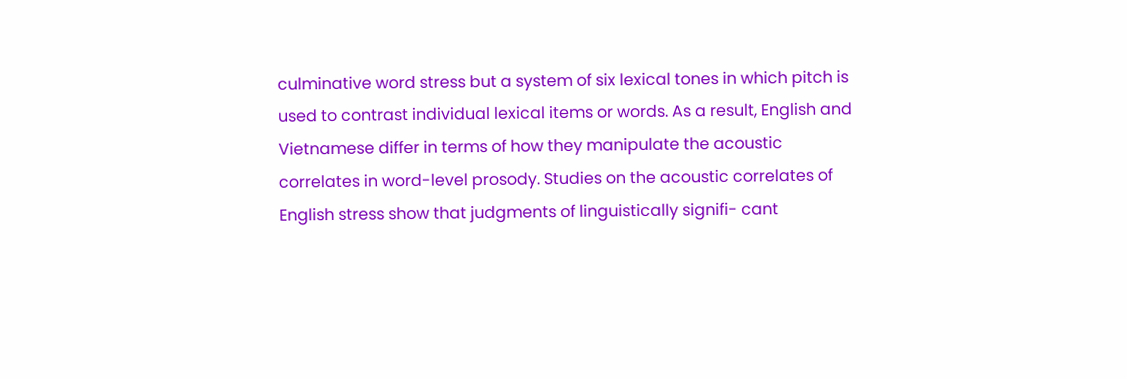culminative word stress but a system of six lexical tones in which pitch is used to contrast individual lexical items or words. As a result, English and Vietnamese differ in terms of how they manipulate the acoustic correlates in word-level prosody. Studies on the acoustic correlates of English stress show that judgments of linguistically signifi- cant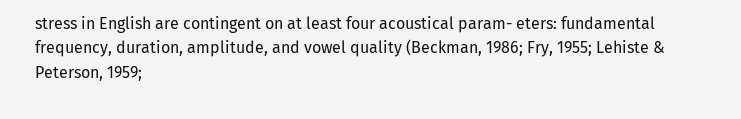stress in English are contingent on at least four acoustical param- eters: fundamental frequency, duration, amplitude, and vowel quality (Beckman, 1986; Fry, 1955; Lehiste & Peterson, 1959;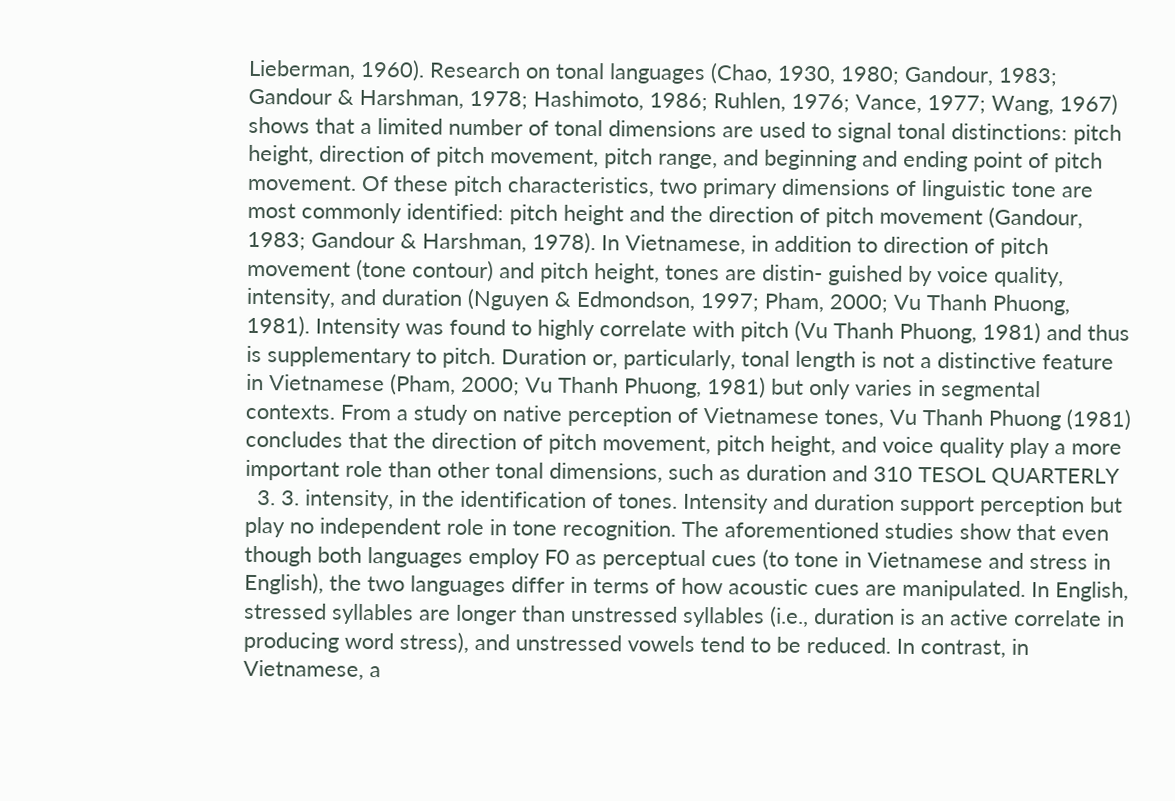Lieberman, 1960). Research on tonal languages (Chao, 1930, 1980; Gandour, 1983; Gandour & Harshman, 1978; Hashimoto, 1986; Ruhlen, 1976; Vance, 1977; Wang, 1967) shows that a limited number of tonal dimensions are used to signal tonal distinctions: pitch height, direction of pitch movement, pitch range, and beginning and ending point of pitch movement. Of these pitch characteristics, two primary dimensions of linguistic tone are most commonly identified: pitch height and the direction of pitch movement (Gandour, 1983; Gandour & Harshman, 1978). In Vietnamese, in addition to direction of pitch movement (tone contour) and pitch height, tones are distin- guished by voice quality, intensity, and duration (Nguyen & Edmondson, 1997; Pham, 2000; Vu Thanh Phuong, 1981). Intensity was found to highly correlate with pitch (Vu Thanh Phuong, 1981) and thus is supplementary to pitch. Duration or, particularly, tonal length is not a distinctive feature in Vietnamese (Pham, 2000; Vu Thanh Phuong, 1981) but only varies in segmental contexts. From a study on native perception of Vietnamese tones, Vu Thanh Phuong (1981) concludes that the direction of pitch movement, pitch height, and voice quality play a more important role than other tonal dimensions, such as duration and 310 TESOL QUARTERLY
  3. 3. intensity, in the identification of tones. Intensity and duration support perception but play no independent role in tone recognition. The aforementioned studies show that even though both languages employ F0 as perceptual cues (to tone in Vietnamese and stress in English), the two languages differ in terms of how acoustic cues are manipulated. In English, stressed syllables are longer than unstressed syllables (i.e., duration is an active correlate in producing word stress), and unstressed vowels tend to be reduced. In contrast, in Vietnamese, a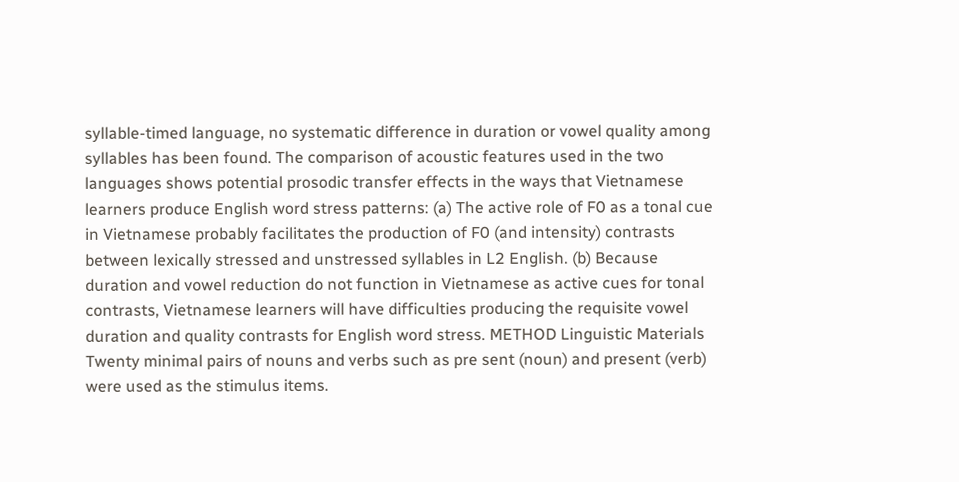syllable-timed language, no systematic difference in duration or vowel quality among syllables has been found. The comparison of acoustic features used in the two languages shows potential prosodic transfer effects in the ways that Vietnamese learners produce English word stress patterns: (a) The active role of F0 as a tonal cue in Vietnamese probably facilitates the production of F0 (and intensity) contrasts between lexically stressed and unstressed syllables in L2 English. (b) Because duration and vowel reduction do not function in Vietnamese as active cues for tonal contrasts, Vietnamese learners will have difficulties producing the requisite vowel duration and quality contrasts for English word stress. METHOD Linguistic Materials Twenty minimal pairs of nouns and verbs such as pre sent (noun) and present (verb) were used as the stimulus items.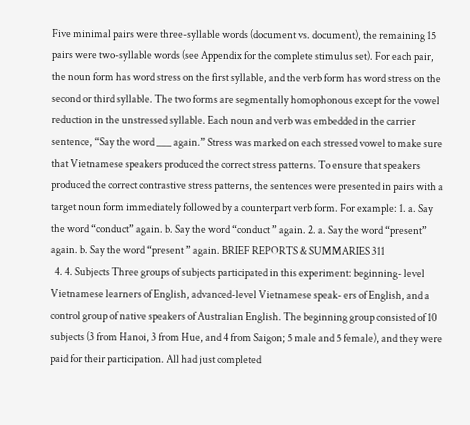Five minimal pairs were three-syllable words (document vs. document), the remaining 15 pairs were two-syllable words (see Appendix for the complete stimulus set). For each pair, the noun form has word stress on the first syllable, and the verb form has word stress on the second or third syllable. The two forms are segmentally homophonous except for the vowel reduction in the unstressed syllable. Each noun and verb was embedded in the carrier sentence, “Say the word ___ again.” Stress was marked on each stressed vowel to make sure that Vietnamese speakers produced the correct stress patterns. To ensure that speakers produced the correct contrastive stress patterns, the sentences were presented in pairs with a target noun form immediately followed by a counterpart verb form. For example: 1. a. Say the word “conduct” again. b. Say the word “conduct ” again. 2. a. Say the word “present” again. b. Say the word “present ” again. BRIEF REPORTS & SUMMARIES 311
  4. 4. Subjects Three groups of subjects participated in this experiment: beginning- level Vietnamese learners of English, advanced-level Vietnamese speak- ers of English, and a control group of native speakers of Australian English. The beginning group consisted of 10 subjects (3 from Hanoi, 3 from Hue, and 4 from Saigon; 5 male and 5 female), and they were paid for their participation. All had just completed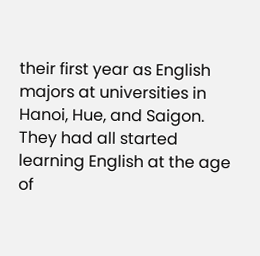their first year as English majors at universities in Hanoi, Hue, and Saigon. They had all started learning English at the age of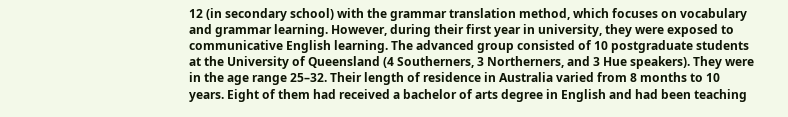12 (in secondary school) with the grammar translation method, which focuses on vocabulary and grammar learning. However, during their first year in university, they were exposed to communicative English learning. The advanced group consisted of 10 postgraduate students at the University of Queensland (4 Southerners, 3 Northerners, and 3 Hue speakers). They were in the age range 25–32. Their length of residence in Australia varied from 8 months to 10 years. Eight of them had received a bachelor of arts degree in English and had been teaching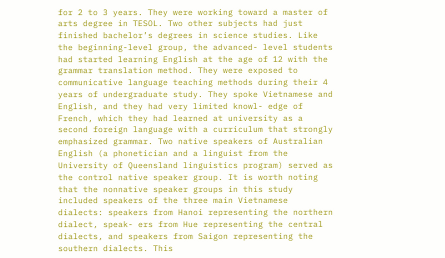for 2 to 3 years. They were working toward a master of arts degree in TESOL. Two other subjects had just finished bachelor’s degrees in science studies. Like the beginning-level group, the advanced- level students had started learning English at the age of 12 with the grammar translation method. They were exposed to communicative language teaching methods during their 4 years of undergraduate study. They spoke Vietnamese and English, and they had very limited knowl- edge of French, which they had learned at university as a second foreign language with a curriculum that strongly emphasized grammar. Two native speakers of Australian English (a phonetician and a linguist from the University of Queensland linguistics program) served as the control native speaker group. It is worth noting that the nonnative speaker groups in this study included speakers of the three main Vietnamese dialects: speakers from Hanoi representing the northern dialect, speak- ers from Hue representing the central dialects, and speakers from Saigon representing the southern dialects. This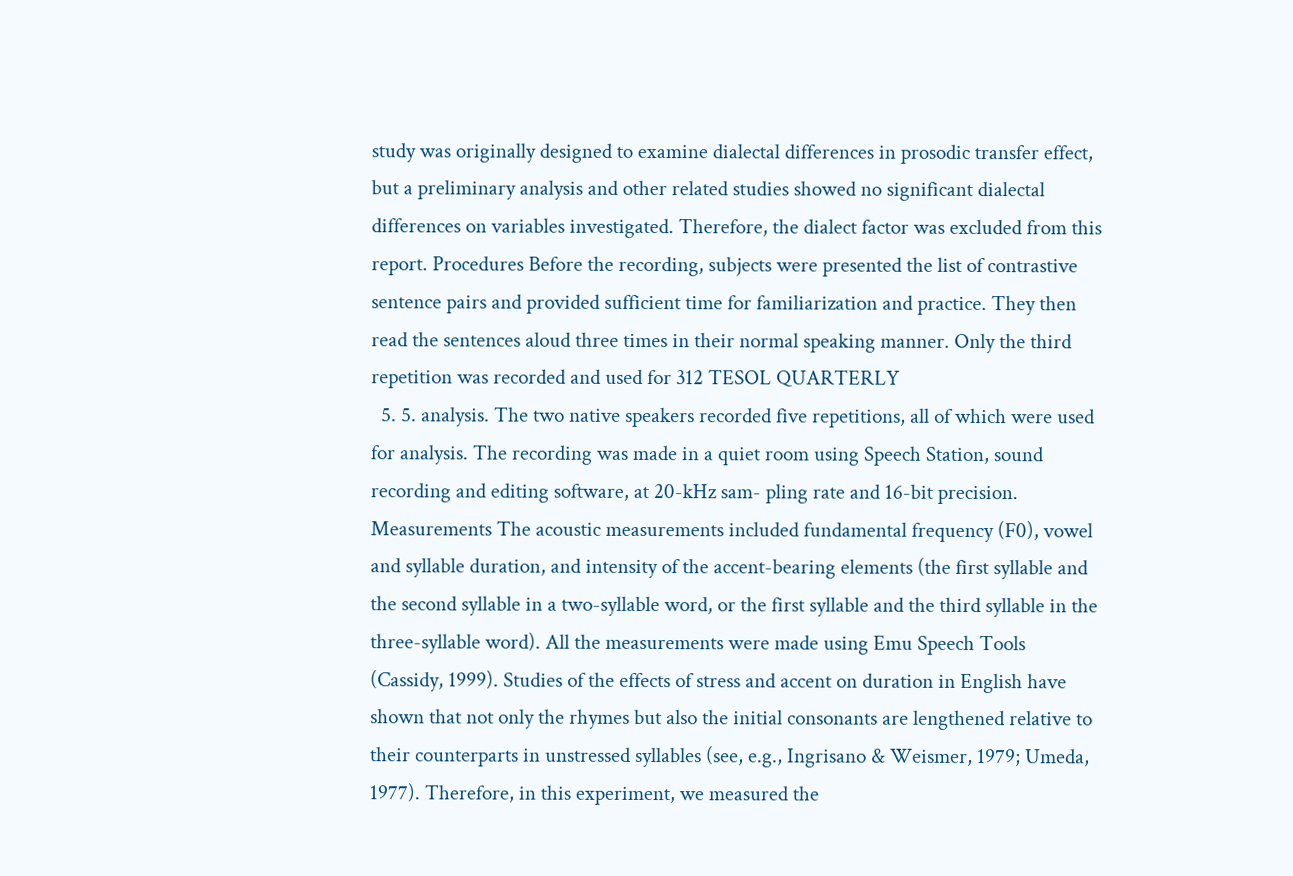study was originally designed to examine dialectal differences in prosodic transfer effect, but a preliminary analysis and other related studies showed no significant dialectal differences on variables investigated. Therefore, the dialect factor was excluded from this report. Procedures Before the recording, subjects were presented the list of contrastive sentence pairs and provided sufficient time for familiarization and practice. They then read the sentences aloud three times in their normal speaking manner. Only the third repetition was recorded and used for 312 TESOL QUARTERLY
  5. 5. analysis. The two native speakers recorded five repetitions, all of which were used for analysis. The recording was made in a quiet room using Speech Station, sound recording and editing software, at 20-kHz sam- pling rate and 16-bit precision. Measurements The acoustic measurements included fundamental frequency (F0), vowel and syllable duration, and intensity of the accent-bearing elements (the first syllable and the second syllable in a two-syllable word, or the first syllable and the third syllable in the three-syllable word). All the measurements were made using Emu Speech Tools (Cassidy, 1999). Studies of the effects of stress and accent on duration in English have shown that not only the rhymes but also the initial consonants are lengthened relative to their counterparts in unstressed syllables (see, e.g., Ingrisano & Weismer, 1979; Umeda, 1977). Therefore, in this experiment, we measured the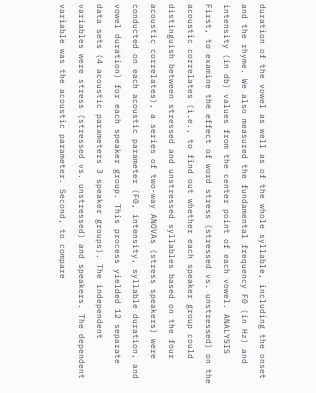duration of the vowel as well as of the whole syllable, including the onset and the rhyme. We also measured the fundamental frequency F0 (in Hz) and intensity (in db) values from the center point of each vowel. ANALYSIS First, to examine the effect of word stress (stressed vs. unstressed) on the acoustic correlates (i.e., to find out whether each speaker group could distinguish between stressed and unstressed syllables based on the four acoustic correlates), a series of two-way ANOVAs (stress speakers) were conducted on each acoustic parameter (F0, intensity, syllable duration, and vowel duration) for each speaker group. This process yielded 12 separate data sets (4 acoustic parameters 3 speaker groups). The independent variables were stress (stressed vs. unstressed) and speakers. The dependent variable was the acoustic parameter. Second, to compare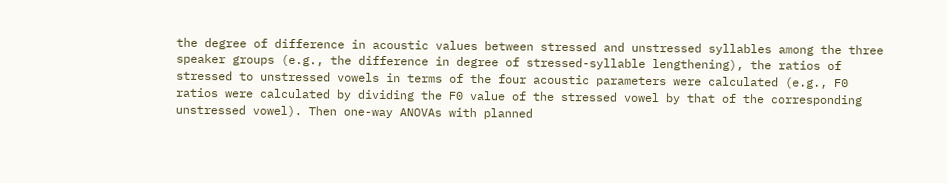the degree of difference in acoustic values between stressed and unstressed syllables among the three speaker groups (e.g., the difference in degree of stressed-syllable lengthening), the ratios of stressed to unstressed vowels in terms of the four acoustic parameters were calculated (e.g., F0 ratios were calculated by dividing the F0 value of the stressed vowel by that of the corresponding unstressed vowel). Then one-way ANOVAs with planned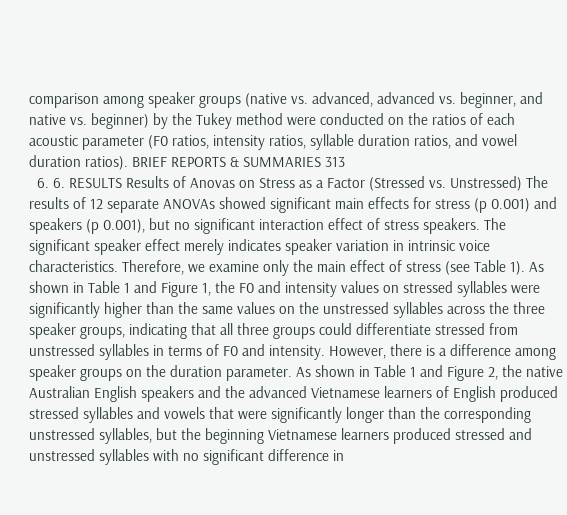comparison among speaker groups (native vs. advanced, advanced vs. beginner, and native vs. beginner) by the Tukey method were conducted on the ratios of each acoustic parameter (F0 ratios, intensity ratios, syllable duration ratios, and vowel duration ratios). BRIEF REPORTS & SUMMARIES 313
  6. 6. RESULTS Results of Anovas on Stress as a Factor (Stressed vs. Unstressed) The results of 12 separate ANOVAs showed significant main effects for stress (p 0.001) and speakers (p 0.001), but no significant interaction effect of stress speakers. The significant speaker effect merely indicates speaker variation in intrinsic voice characteristics. Therefore, we examine only the main effect of stress (see Table 1). As shown in Table 1 and Figure 1, the F0 and intensity values on stressed syllables were significantly higher than the same values on the unstressed syllables across the three speaker groups, indicating that all three groups could differentiate stressed from unstressed syllables in terms of F0 and intensity. However, there is a difference among speaker groups on the duration parameter. As shown in Table 1 and Figure 2, the native Australian English speakers and the advanced Vietnamese learners of English produced stressed syllables and vowels that were significantly longer than the corresponding unstressed syllables, but the beginning Vietnamese learners produced stressed and unstressed syllables with no significant difference in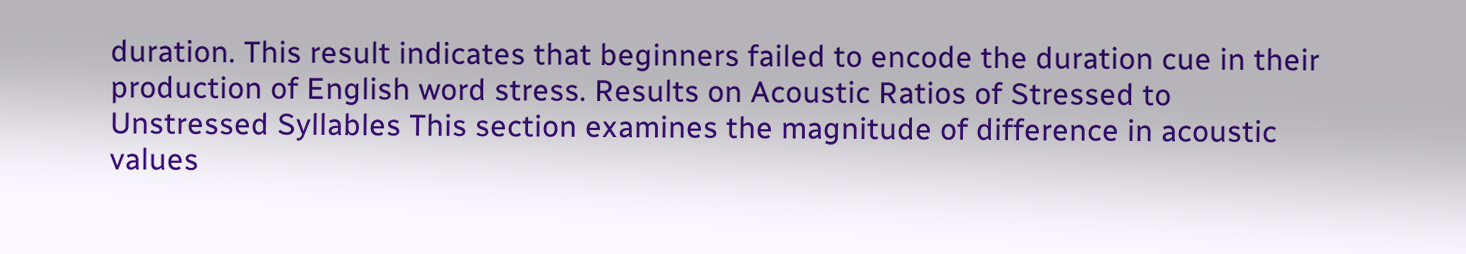duration. This result indicates that beginners failed to encode the duration cue in their production of English word stress. Results on Acoustic Ratios of Stressed to Unstressed Syllables This section examines the magnitude of difference in acoustic values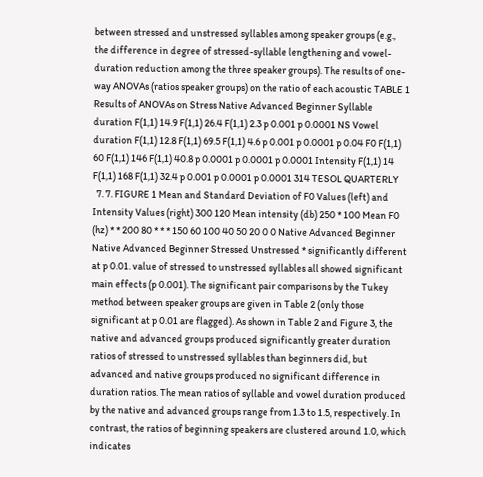between stressed and unstressed syllables among speaker groups (e.g., the difference in degree of stressed-syllable lengthening and vowel- duration reduction among the three speaker groups). The results of one- way ANOVAs (ratios speaker groups) on the ratio of each acoustic TABLE 1 Results of ANOVAs on Stress Native Advanced Beginner Syllable duration F(1,1) 14.9 F(1,1) 26.4 F(1,1) 2.3 p 0.001 p 0.0001 NS Vowel duration F(1,1) 12.8 F(1,1) 69.5 F(1,1) 4.6 p 0.001 p 0.0001 p 0.04 F0 F(1,1) 60 F(1,1) 146 F(1,1) 40.8 p 0.0001 p 0.0001 p 0.0001 Intensity F(1,1) 14 F(1,1) 168 F(1,1) 32.4 p 0.001 p 0.0001 p 0.0001 314 TESOL QUARTERLY
  7. 7. FIGURE 1 Mean and Standard Deviation of F0 Values (left) and Intensity Values (right) 300 120 Mean intensity (db) 250 * 100 Mean F0 (hz) * * 200 80 * * * 150 60 100 40 50 20 0 0 Native Advanced Beginner Native Advanced Beginner Stressed Unstressed * significantly different at p 0.01. value of stressed to unstressed syllables all showed significant main effects (p 0.001). The significant pair comparisons by the Tukey method between speaker groups are given in Table 2 (only those significant at p 0.01 are flagged). As shown in Table 2 and Figure 3, the native and advanced groups produced significantly greater duration ratios of stressed to unstressed syllables than beginners did, but advanced and native groups produced no significant difference in duration ratios. The mean ratios of syllable and vowel duration produced by the native and advanced groups range from 1.3 to 1.5, respectively. In contrast, the ratios of beginning speakers are clustered around 1.0, which indicates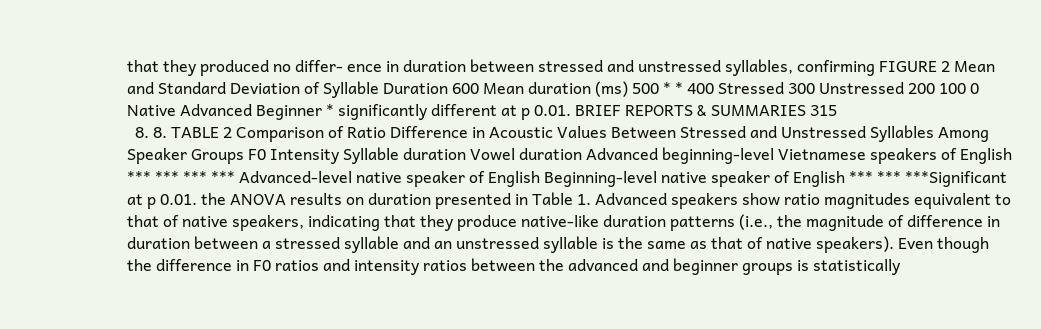that they produced no differ- ence in duration between stressed and unstressed syllables, confirming FIGURE 2 Mean and Standard Deviation of Syllable Duration 600 Mean duration (ms) 500 * * 400 Stressed 300 Unstressed 200 100 0 Native Advanced Beginner * significantly different at p 0.01. BRIEF REPORTS & SUMMARIES 315
  8. 8. TABLE 2 Comparison of Ratio Difference in Acoustic Values Between Stressed and Unstressed Syllables Among Speaker Groups F0 Intensity Syllable duration Vowel duration Advanced beginning-level Vietnamese speakers of English *** *** *** *** Advanced-level native speaker of English Beginning-level native speaker of English *** *** ***Significant at p 0.01. the ANOVA results on duration presented in Table 1. Advanced speakers show ratio magnitudes equivalent to that of native speakers, indicating that they produce native-like duration patterns (i.e., the magnitude of difference in duration between a stressed syllable and an unstressed syllable is the same as that of native speakers). Even though the difference in F0 ratios and intensity ratios between the advanced and beginner groups is statistically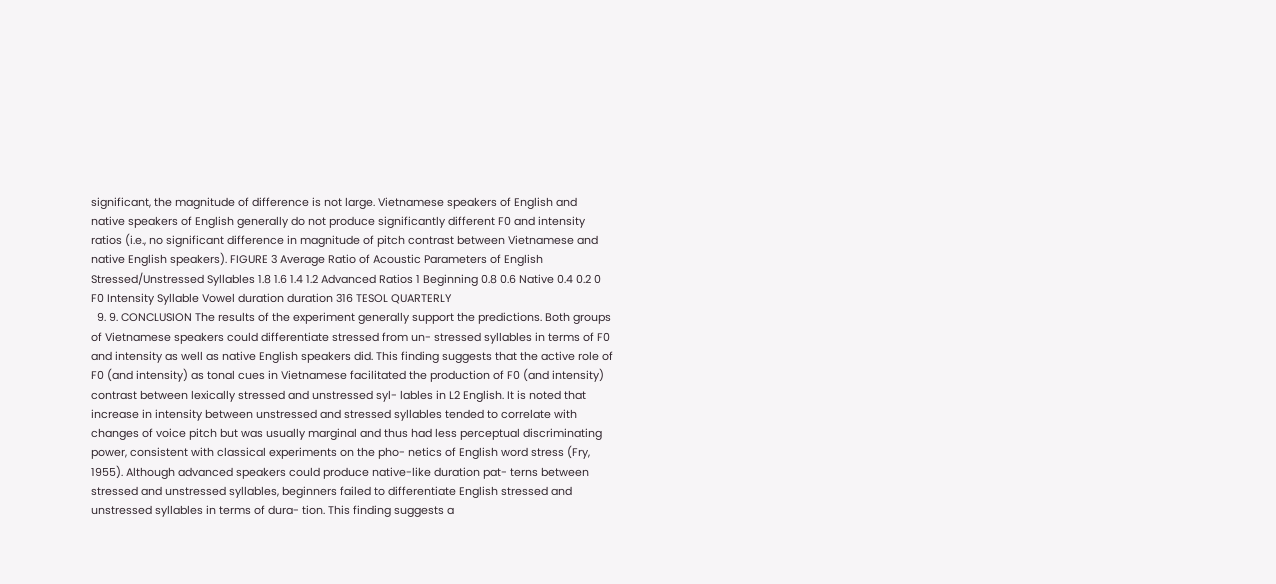significant, the magnitude of difference is not large. Vietnamese speakers of English and native speakers of English generally do not produce significantly different F0 and intensity ratios (i.e., no significant difference in magnitude of pitch contrast between Vietnamese and native English speakers). FIGURE 3 Average Ratio of Acoustic Parameters of English Stressed/Unstressed Syllables 1.8 1.6 1.4 1.2 Advanced Ratios 1 Beginning 0.8 0.6 Native 0.4 0.2 0 F0 Intensity Syllable Vowel duration duration 316 TESOL QUARTERLY
  9. 9. CONCLUSION The results of the experiment generally support the predictions. Both groups of Vietnamese speakers could differentiate stressed from un- stressed syllables in terms of F0 and intensity as well as native English speakers did. This finding suggests that the active role of F0 (and intensity) as tonal cues in Vietnamese facilitated the production of F0 (and intensity) contrast between lexically stressed and unstressed syl- lables in L2 English. It is noted that increase in intensity between unstressed and stressed syllables tended to correlate with changes of voice pitch but was usually marginal and thus had less perceptual discriminating power, consistent with classical experiments on the pho- netics of English word stress (Fry, 1955). Although advanced speakers could produce native-like duration pat- terns between stressed and unstressed syllables, beginners failed to differentiate English stressed and unstressed syllables in terms of dura- tion. This finding suggests a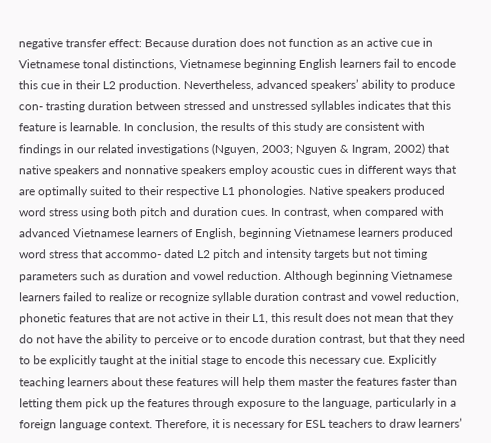negative transfer effect: Because duration does not function as an active cue in Vietnamese tonal distinctions, Vietnamese beginning English learners fail to encode this cue in their L2 production. Nevertheless, advanced speakers’ ability to produce con- trasting duration between stressed and unstressed syllables indicates that this feature is learnable. In conclusion, the results of this study are consistent with findings in our related investigations (Nguyen, 2003; Nguyen & Ingram, 2002) that native speakers and nonnative speakers employ acoustic cues in different ways that are optimally suited to their respective L1 phonologies. Native speakers produced word stress using both pitch and duration cues. In contrast, when compared with advanced Vietnamese learners of English, beginning Vietnamese learners produced word stress that accommo- dated L2 pitch and intensity targets but not timing parameters such as duration and vowel reduction. Although beginning Vietnamese learners failed to realize or recognize syllable duration contrast and vowel reduction, phonetic features that are not active in their L1, this result does not mean that they do not have the ability to perceive or to encode duration contrast, but that they need to be explicitly taught at the initial stage to encode this necessary cue. Explicitly teaching learners about these features will help them master the features faster than letting them pick up the features through exposure to the language, particularly in a foreign language context. Therefore, it is necessary for ESL teachers to draw learners’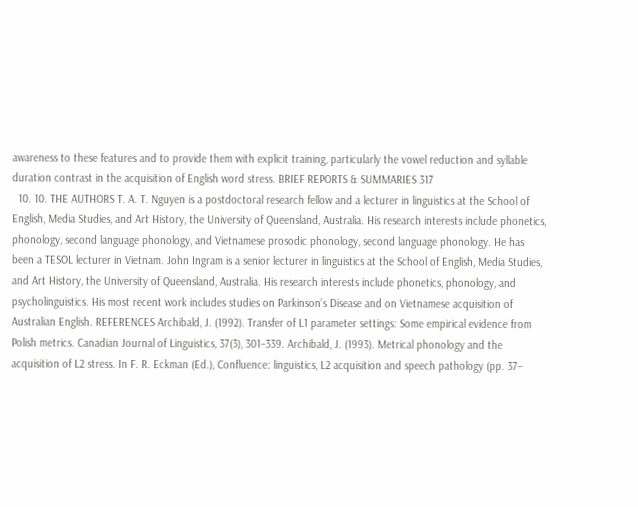awareness to these features and to provide them with explicit training, particularly the vowel reduction and syllable duration contrast in the acquisition of English word stress. BRIEF REPORTS & SUMMARIES 317
  10. 10. THE AUTHORS T. A. T. Nguyen is a postdoctoral research fellow and a lecturer in linguistics at the School of English, Media Studies, and Art History, the University of Queensland, Australia. His research interests include phonetics, phonology, second language phonology, and Vietnamese prosodic phonology, second language phonology. He has been a TESOL lecturer in Vietnam. John Ingram is a senior lecturer in linguistics at the School of English, Media Studies, and Art History, the University of Queensland, Australia. His research interests include phonetics, phonology, and psycholinguistics. His most recent work includes studies on Parkinson’s Disease and on Vietnamese acquisition of Australian English. REFERENCES Archibald, J. (1992). Transfer of L1 parameter settings: Some empirical evidence from Polish metrics. Canadian Journal of Linguistics, 37(3), 301–339. Archibald, J. (1993). Metrical phonology and the acquisition of L2 stress. In F. R. Eckman (Ed.), Confluence: linguistics, L2 acquisition and speech pathology (pp. 37–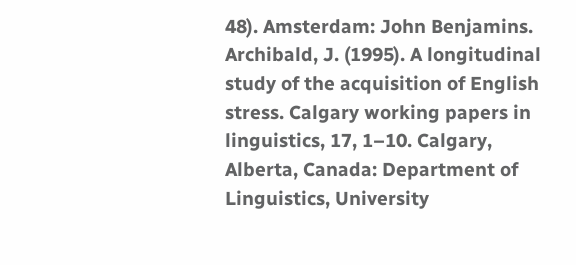48). Amsterdam: John Benjamins. Archibald, J. (1995). A longitudinal study of the acquisition of English stress. Calgary working papers in linguistics, 17, 1–10. Calgary, Alberta, Canada: Department of Linguistics, University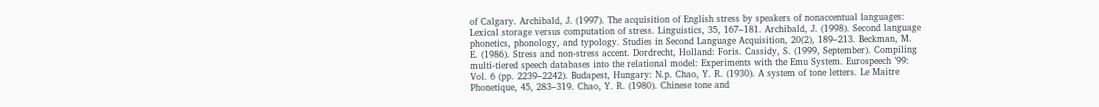of Calgary. Archibald, J. (1997). The acquisition of English stress by speakers of nonaccentual languages: Lexical storage versus computation of stress. Linguistics, 35, 167–181. Archibald, J. (1998). Second language phonetics, phonology, and typology. Studies in Second Language Acquisition, 20(2), 189–213. Beckman, M. E. (1986). Stress and non-stress accent. Dordrecht, Holland: Foris. Cassidy, S. (1999, September). Compiling multi-tiered speech databases into the relational model: Experiments with the Emu System. Eurospeech ’99: Vol. 6 (pp. 2239–2242). Budapest, Hungary: N.p. Chao, Y. R. (1930). A system of tone letters. Le Maitre Phonetique, 45, 283–319. Chao, Y. R. (1980). Chinese tone and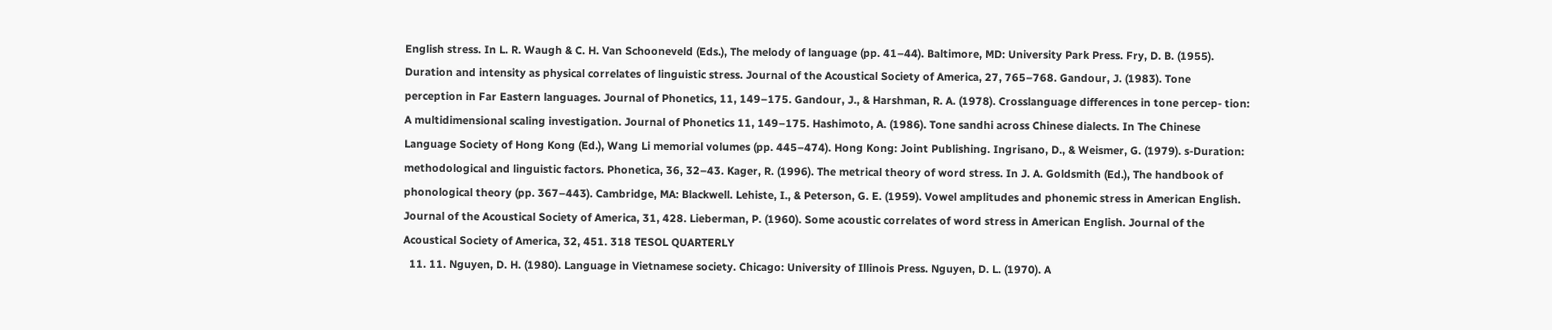English stress. In L. R. Waugh & C. H. Van Schooneveld (Eds.), The melody of language (pp. 41–44). Baltimore, MD: University Park Press. Fry, D. B. (1955). Duration and intensity as physical correlates of linguistic stress. Journal of the Acoustical Society of America, 27, 765–768. Gandour, J. (1983). Tone perception in Far Eastern languages. Journal of Phonetics, 11, 149–175. Gandour, J., & Harshman, R. A. (1978). Crosslanguage differences in tone percep- tion: A multidimensional scaling investigation. Journal of Phonetics 11, 149–175. Hashimoto, A. (1986). Tone sandhi across Chinese dialects. In The Chinese Language Society of Hong Kong (Ed.), Wang Li memorial volumes (pp. 445–474). Hong Kong: Joint Publishing. Ingrisano, D., & Weismer, G. (1979). s-Duration: methodological and linguistic factors. Phonetica, 36, 32–43. Kager, R. (1996). The metrical theory of word stress. In J. A. Goldsmith (Ed.), The handbook of phonological theory (pp. 367–443). Cambridge, MA: Blackwell. Lehiste, I., & Peterson, G. E. (1959). Vowel amplitudes and phonemic stress in American English. Journal of the Acoustical Society of America, 31, 428. Lieberman, P. (1960). Some acoustic correlates of word stress in American English. Journal of the Acoustical Society of America, 32, 451. 318 TESOL QUARTERLY
  11. 11. Nguyen, D. H. (1980). Language in Vietnamese society. Chicago: University of Illinois Press. Nguyen, D. L. (1970). A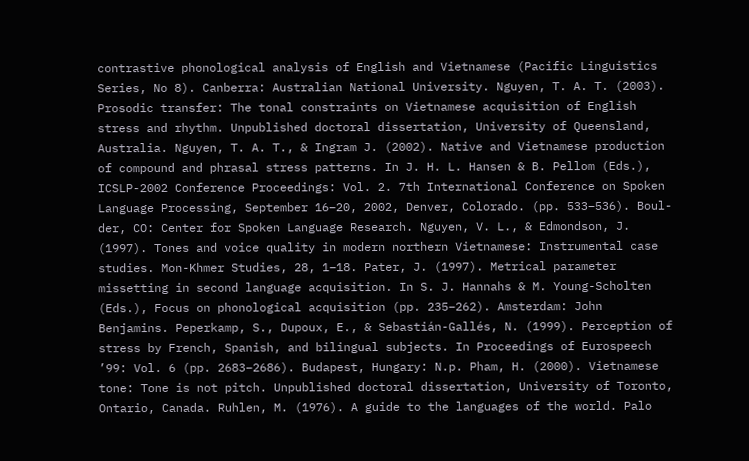contrastive phonological analysis of English and Vietnamese (Pacific Linguistics Series, No 8). Canberra: Australian National University. Nguyen, T. A. T. (2003). Prosodic transfer: The tonal constraints on Vietnamese acquisition of English stress and rhythm. Unpublished doctoral dissertation, University of Queensland, Australia. Nguyen, T. A. T., & Ingram J. (2002). Native and Vietnamese production of compound and phrasal stress patterns. In J. H. L. Hansen & B. Pellom (Eds.), ICSLP-2002 Conference Proceedings: Vol. 2. 7th International Conference on Spoken Language Processing, September 16–20, 2002, Denver, Colorado. (pp. 533–536). Boul- der, CO: Center for Spoken Language Research. Nguyen, V. L., & Edmondson, J. (1997). Tones and voice quality in modern northern Vietnamese: Instrumental case studies. Mon-Khmer Studies, 28, 1–18. Pater, J. (1997). Metrical parameter missetting in second language acquisition. In S. J. Hannahs & M. Young-Scholten (Eds.), Focus on phonological acquisition (pp. 235–262). Amsterdam: John Benjamins. Peperkamp, S., Dupoux, E., & Sebastián-Gallés, N. (1999). Perception of stress by French, Spanish, and bilingual subjects. In Proceedings of Eurospeech ’99: Vol. 6 (pp. 2683–2686). Budapest, Hungary: N.p. Pham, H. (2000). Vietnamese tone: Tone is not pitch. Unpublished doctoral dissertation, University of Toronto, Ontario, Canada. Ruhlen, M. (1976). A guide to the languages of the world. Palo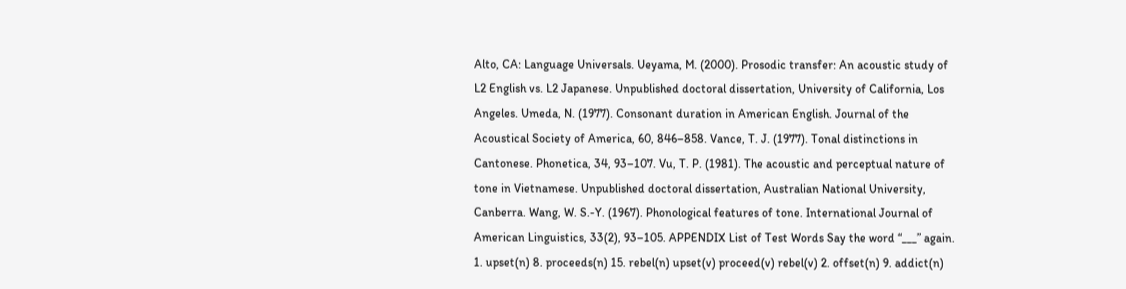Alto, CA: Language Universals. Ueyama, M. (2000). Prosodic transfer: An acoustic study of L2 English vs. L2 Japanese. Unpublished doctoral dissertation, University of California, Los Angeles. Umeda, N. (1977). Consonant duration in American English. Journal of the Acoustical Society of America, 60, 846–858. Vance, T. J. (1977). Tonal distinctions in Cantonese. Phonetica, 34, 93–107. Vu, T. P. (1981). The acoustic and perceptual nature of tone in Vietnamese. Unpublished doctoral dissertation, Australian National University, Canberra. Wang, W. S.-Y. (1967). Phonological features of tone. International Journal of American Linguistics, 33(2), 93–105. APPENDIX List of Test Words Say the word “___” again. 1. upset(n) 8. proceeds(n) 15. rebel(n) upset(v) proceed(v) rebel(v) 2. offset(n) 9. addict(n)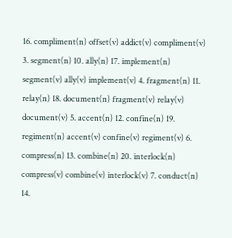16. compliment(n) offset(v) addict(v) compliment(v) 3. segment(n) 10. ally(n) 17. implement(n) segment(v) ally(v) implement(v) 4. fragment(n) 11. relay(n) 18. document(n) fragment(v) relay(v) document(v) 5. accent(n) 12. confine(n) 19. regiment(n) accent(v) confine(v) regiment(v) 6. compress(n) 13. combine(n) 20. interlock(n) compress(v) combine(v) interlock(v) 7. conduct(n) 14.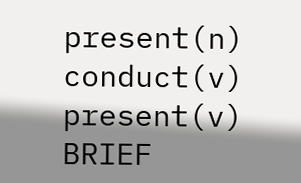present(n) conduct(v) present(v) BRIEF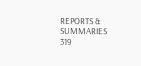REPORTS & SUMMARIES 319